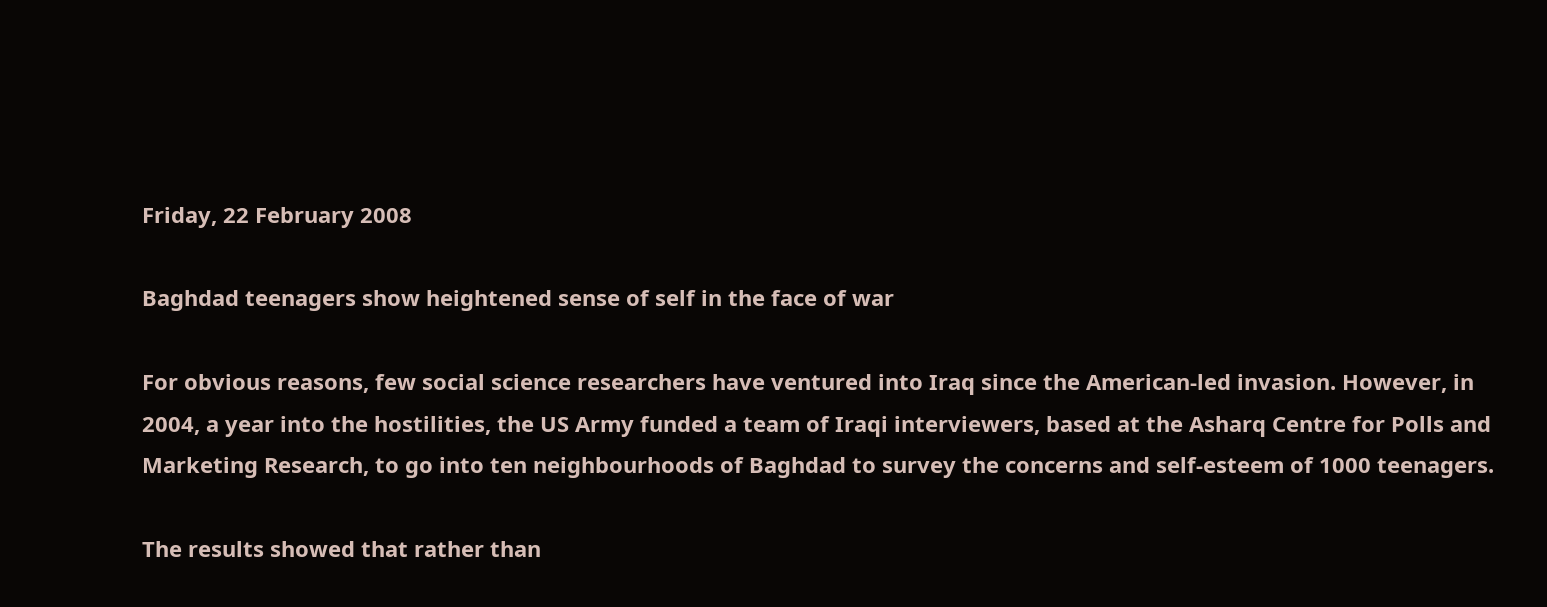Friday, 22 February 2008

Baghdad teenagers show heightened sense of self in the face of war

For obvious reasons, few social science researchers have ventured into Iraq since the American-led invasion. However, in 2004, a year into the hostilities, the US Army funded a team of Iraqi interviewers, based at the Asharq Centre for Polls and Marketing Research, to go into ten neighbourhoods of Baghdad to survey the concerns and self-esteem of 1000 teenagers.

The results showed that rather than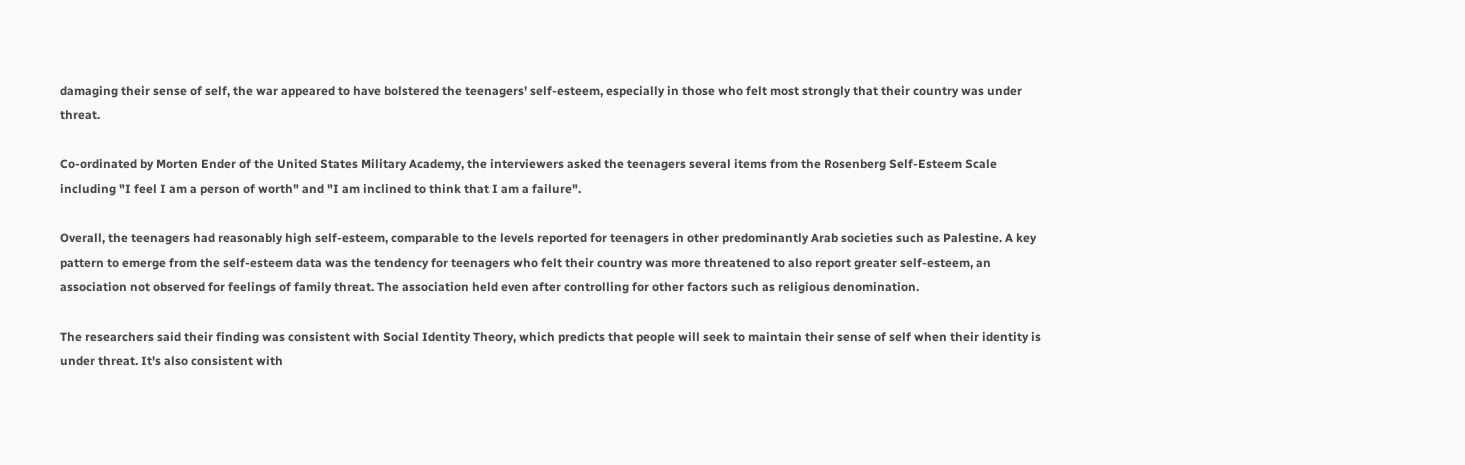damaging their sense of self, the war appeared to have bolstered the teenagers' self-esteem, especially in those who felt most strongly that their country was under threat.

Co-ordinated by Morten Ender of the United States Military Academy, the interviewers asked the teenagers several items from the Rosenberg Self-Esteem Scale including "I feel I am a person of worth" and "I am inclined to think that I am a failure".

Overall, the teenagers had reasonably high self-esteem, comparable to the levels reported for teenagers in other predominantly Arab societies such as Palestine. A key pattern to emerge from the self-esteem data was the tendency for teenagers who felt their country was more threatened to also report greater self-esteem, an association not observed for feelings of family threat. The association held even after controlling for other factors such as religious denomination.

The researchers said their finding was consistent with Social Identity Theory, which predicts that people will seek to maintain their sense of self when their identity is under threat. It's also consistent with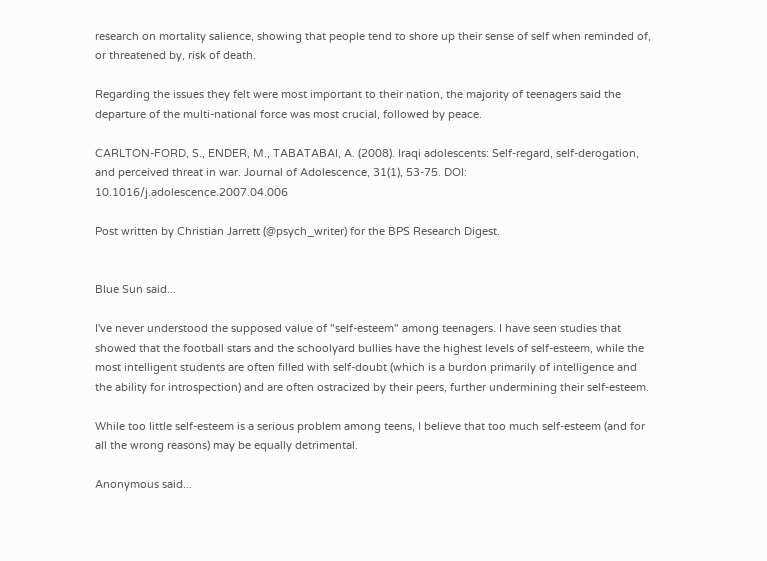research on mortality salience, showing that people tend to shore up their sense of self when reminded of, or threatened by, risk of death.

Regarding the issues they felt were most important to their nation, the majority of teenagers said the departure of the multi-national force was most crucial, followed by peace.

CARLTON-FORD, S., ENDER, M., TABATABAI, A. (2008). Iraqi adolescents: Self-regard, self-derogation, and perceived threat in war. Journal of Adolescence, 31(1), 53-75. DOI: 10.1016/j.adolescence.2007.04.006

Post written by Christian Jarrett (@psych_writer) for the BPS Research Digest.


Blue Sun said...

I've never understood the supposed value of "self-esteem" among teenagers. I have seen studies that showed that the football stars and the schoolyard bullies have the highest levels of self-esteem, while the most intelligent students are often filled with self-doubt (which is a burdon primarily of intelligence and the ability for introspection) and are often ostracized by their peers, further undermining their self-esteem.

While too little self-esteem is a serious problem among teens, I believe that too much self-esteem (and for all the wrong reasons) may be equally detrimental.

Anonymous said...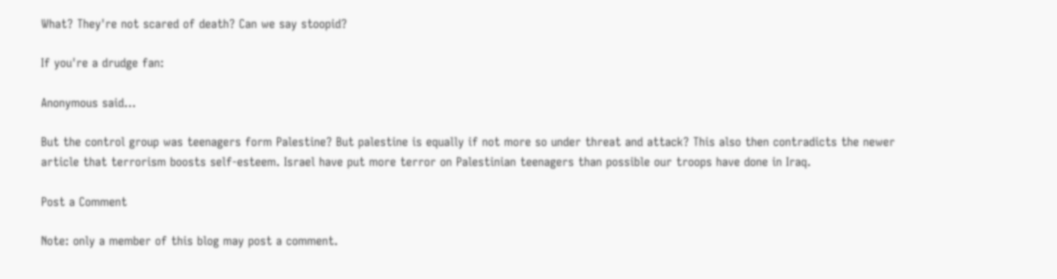What? They're not scared of death? Can we say stoopid?

If you're a drudge fan:

Anonymous said...

But the control group was teenagers form Palestine? But palestine is equally if not more so under threat and attack? This also then contradicts the newer article that terrorism boosts self-esteem. Israel have put more terror on Palestinian teenagers than possible our troops have done in Iraq.

Post a Comment

Note: only a member of this blog may post a comment.